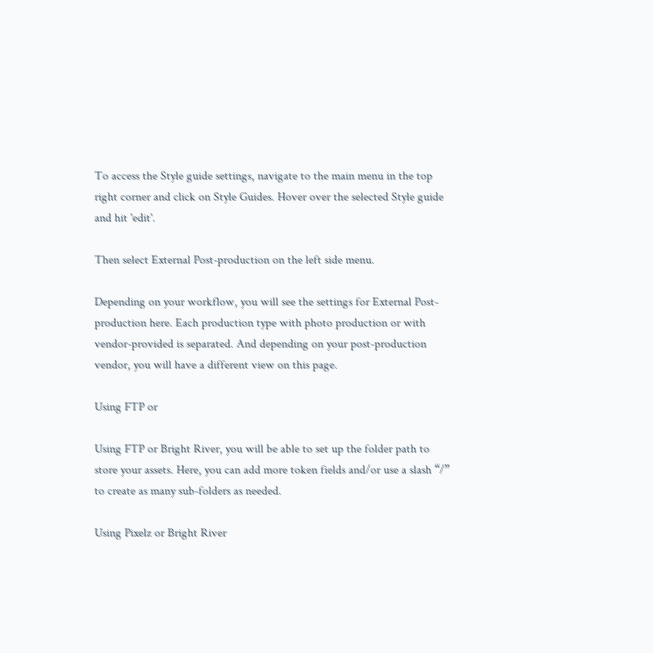To access the Style guide settings, navigate to the main menu in the top right corner and click on Style Guides. Hover over the selected Style guide and hit 'edit'.

Then select External Post-production on the left side menu.

Depending on your workflow, you will see the settings for External Post-production here. Each production type with photo production or with vendor-provided is separated. And depending on your post-production vendor, you will have a different view on this page.

Using FTP or

Using FTP or Bright River, you will be able to set up the folder path to store your assets. Here, you can add more token fields and/or use a slash “/” to create as many sub-folders as needed.

Using Pixelz or Bright River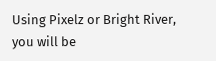Using Pixelz or Bright River, you will be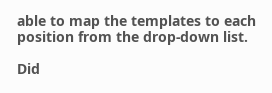able to map the templates to each position from the drop-down list.

Did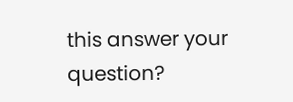this answer your question?